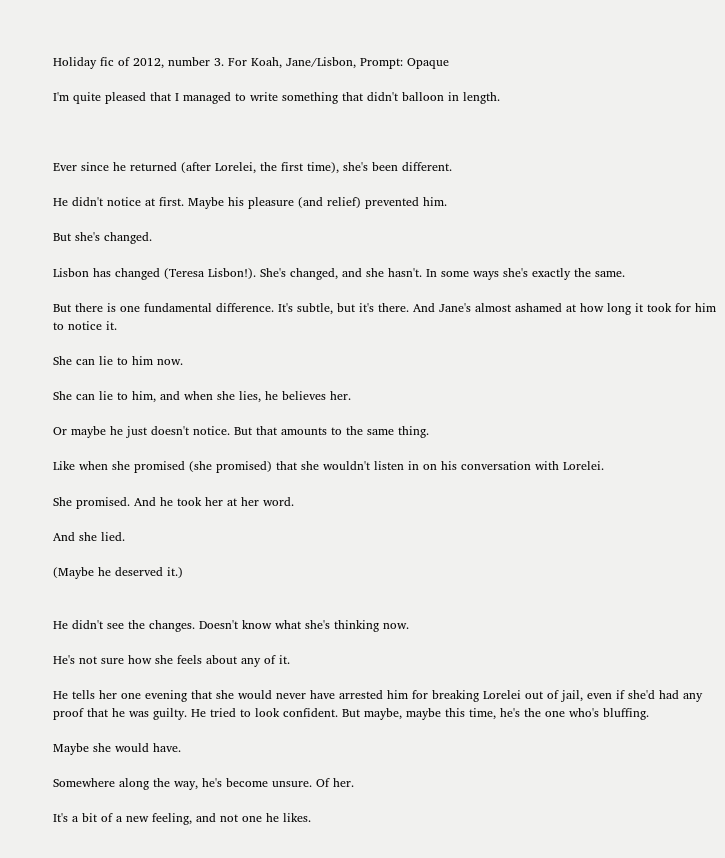Holiday fic of 2012, number 3. For Koah, Jane/Lisbon, Prompt: Opaque

I'm quite pleased that I managed to write something that didn't balloon in length.



Ever since he returned (after Lorelei, the first time), she's been different.

He didn't notice at first. Maybe his pleasure (and relief) prevented him.

But she's changed.

Lisbon has changed (Teresa Lisbon!). She's changed, and she hasn't. In some ways she's exactly the same.

But there is one fundamental difference. It's subtle, but it's there. And Jane's almost ashamed at how long it took for him to notice it.

She can lie to him now.

She can lie to him, and when she lies, he believes her.

Or maybe he just doesn't notice. But that amounts to the same thing.

Like when she promised (she promised) that she wouldn't listen in on his conversation with Lorelei.

She promised. And he took her at her word.

And she lied.

(Maybe he deserved it.)


He didn't see the changes. Doesn't know what she's thinking now.

He's not sure how she feels about any of it.

He tells her one evening that she would never have arrested him for breaking Lorelei out of jail, even if she'd had any proof that he was guilty. He tried to look confident. But maybe, maybe this time, he's the one who's bluffing.

Maybe she would have.

Somewhere along the way, he's become unsure. Of her.

It's a bit of a new feeling, and not one he likes.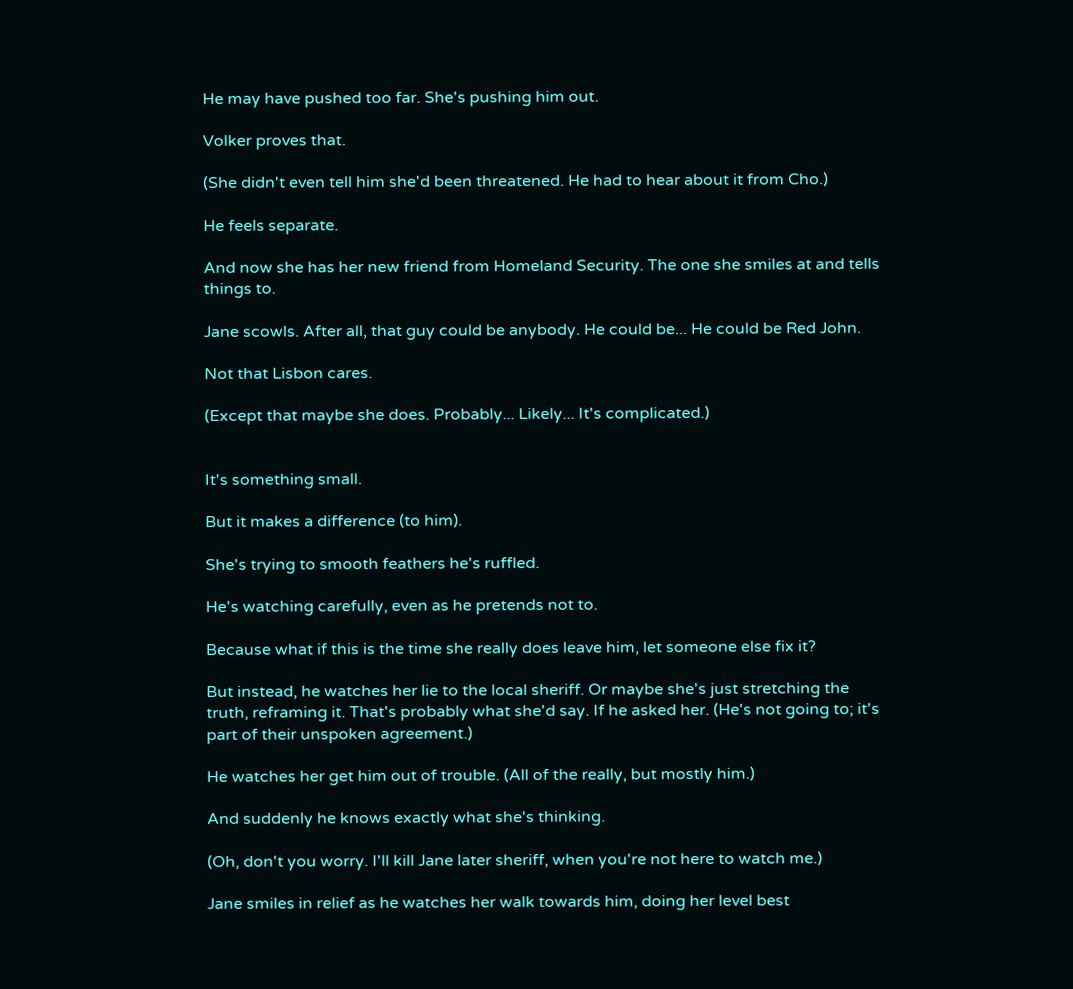He may have pushed too far. She's pushing him out.

Volker proves that.

(She didn't even tell him she'd been threatened. He had to hear about it from Cho.)

He feels separate.

And now she has her new friend from Homeland Security. The one she smiles at and tells things to.

Jane scowls. After all, that guy could be anybody. He could be... He could be Red John.

Not that Lisbon cares.

(Except that maybe she does. Probably... Likely... It's complicated.)


It's something small.

But it makes a difference (to him).

She's trying to smooth feathers he's ruffled.

He's watching carefully, even as he pretends not to.

Because what if this is the time she really does leave him, let someone else fix it?

But instead, he watches her lie to the local sheriff. Or maybe she's just stretching the truth, reframing it. That's probably what she'd say. If he asked her. (He's not going to; it's part of their unspoken agreement.)

He watches her get him out of trouble. (All of the really, but mostly him.)

And suddenly he knows exactly what she's thinking.

(Oh, don't you worry. I'll kill Jane later sheriff, when you're not here to watch me.)

Jane smiles in relief as he watches her walk towards him, doing her level best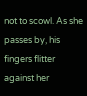not to scowl. As she passes by, his fingers flitter against her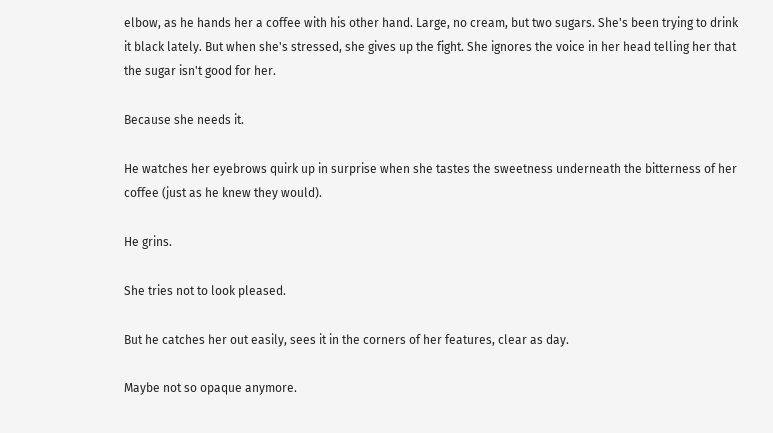elbow, as he hands her a coffee with his other hand. Large, no cream, but two sugars. She's been trying to drink it black lately. But when she's stressed, she gives up the fight. She ignores the voice in her head telling her that the sugar isn't good for her.

Because she needs it.

He watches her eyebrows quirk up in surprise when she tastes the sweetness underneath the bitterness of her coffee (just as he knew they would).

He grins.

She tries not to look pleased.

But he catches her out easily, sees it in the corners of her features, clear as day.

Maybe not so opaque anymore.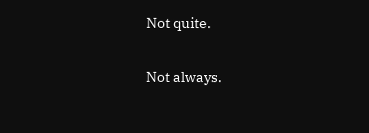Not quite.

Not always.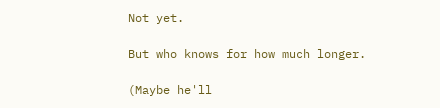Not yet.

But who knows for how much longer.

(Maybe he'll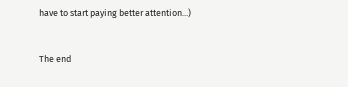have to start paying better attention...)


The end